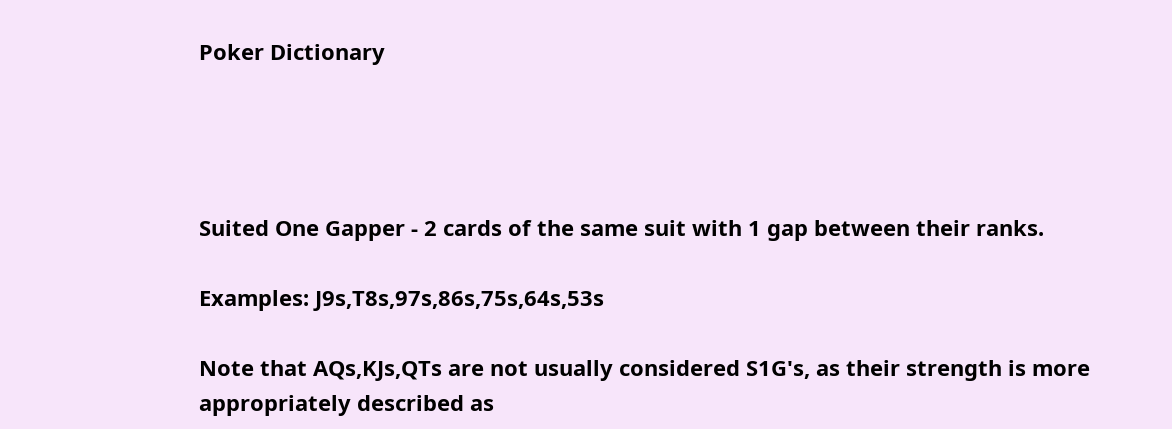Poker Dictionary




Suited One Gapper - 2 cards of the same suit with 1 gap between their ranks.

Examples: J9s,T8s,97s,86s,75s,64s,53s

Note that AQs,KJs,QTs are not usually considered S1G's, as their strength is more appropriately described as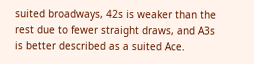suited broadways, 42s is weaker than the rest due to fewer straight draws, and A3s is better described as a suited Ace.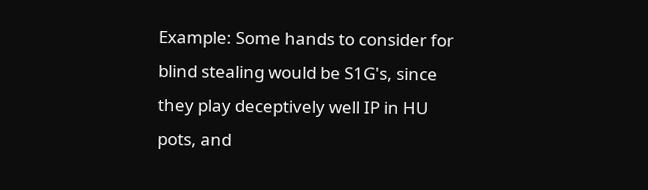Example: Some hands to consider for blind stealing would be S1G's, since they play deceptively well IP in HU pots, and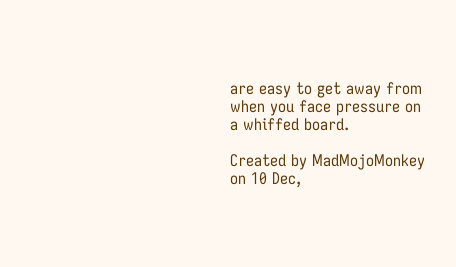are easy to get away from when you face pressure on a whiffed board.

Created by MadMojoMonkey on 10 Dec,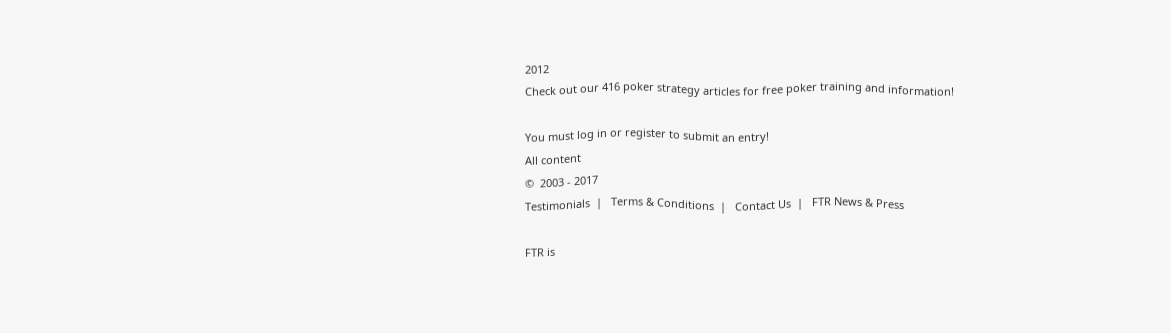2012
Check out our 416 poker strategy articles for free poker training and information!

You must log in or register to submit an entry!
All content
©  2003 - 2017
Testimonials  |   Terms & Conditions  |   Contact Us  |   FTR News & Press

FTR is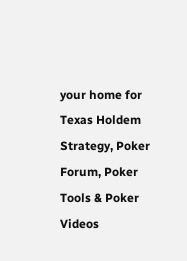your home for Texas Holdem Strategy, Poker Forum, Poker Tools & Poker Videos